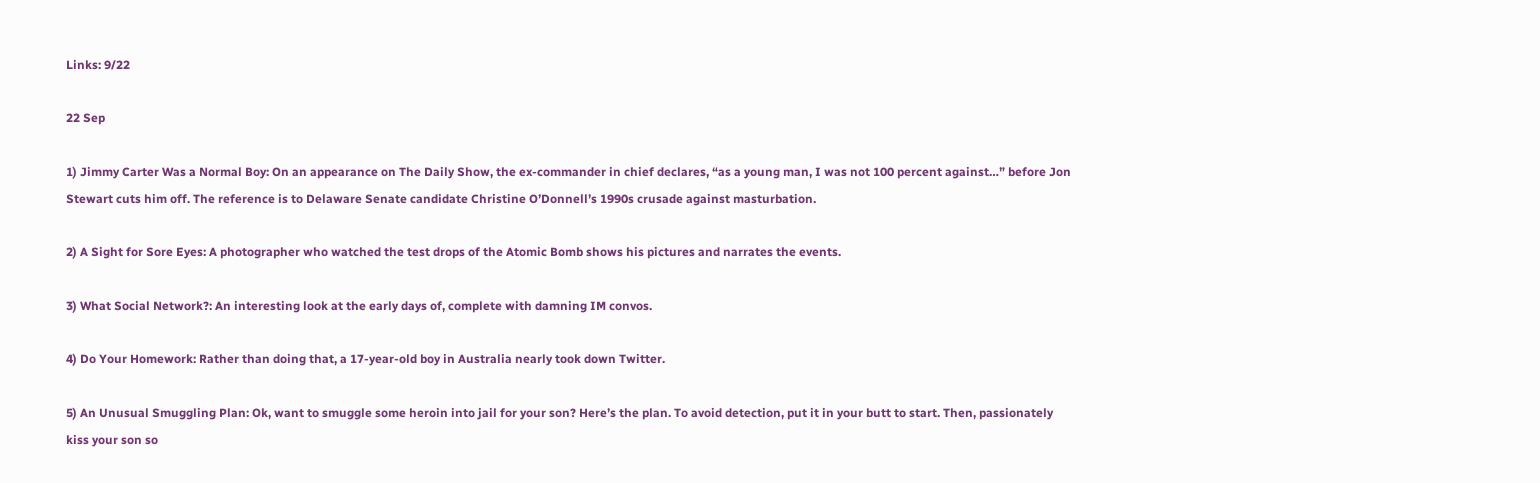Links: 9/22

22 Sep

1) Jimmy Carter Was a Normal Boy: On an appearance on The Daily Show, the ex-commander in chief declares, “as a young man, I was not 100 percent against…” before Jon Stewart cuts him off. The reference is to Delaware Senate candidate Christine O’Donnell’s 1990s crusade against masturbation.

2) A Sight for Sore Eyes: A photographer who watched the test drops of the Atomic Bomb shows his pictures and narrates the events.

3) What Social Network?: An interesting look at the early days of, complete with damning IM convos.

4) Do Your Homework: Rather than doing that, a 17-year-old boy in Australia nearly took down Twitter.

5) An Unusual Smuggling Plan: Ok, want to smuggle some heroin into jail for your son? Here’s the plan. To avoid detection, put it in your butt to start. Then, passionately kiss your son so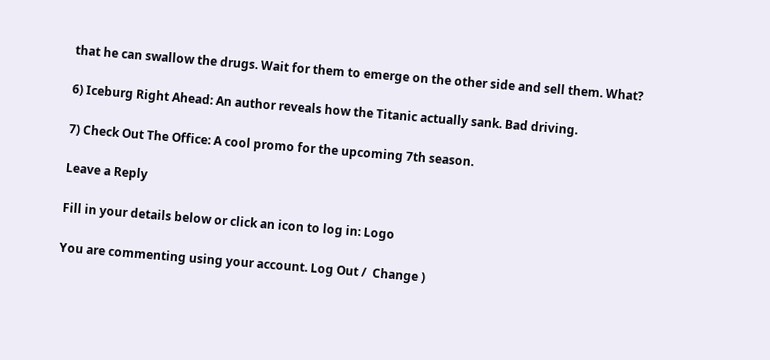that he can swallow the drugs. Wait for them to emerge on the other side and sell them. What?

6) Iceburg Right Ahead: An author reveals how the Titanic actually sank. Bad driving.

7) Check Out The Office: A cool promo for the upcoming 7th season.

Leave a Reply

Fill in your details below or click an icon to log in: Logo

You are commenting using your account. Log Out /  Change )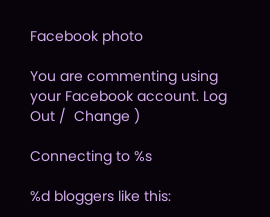Facebook photo

You are commenting using your Facebook account. Log Out /  Change )

Connecting to %s

%d bloggers like this: